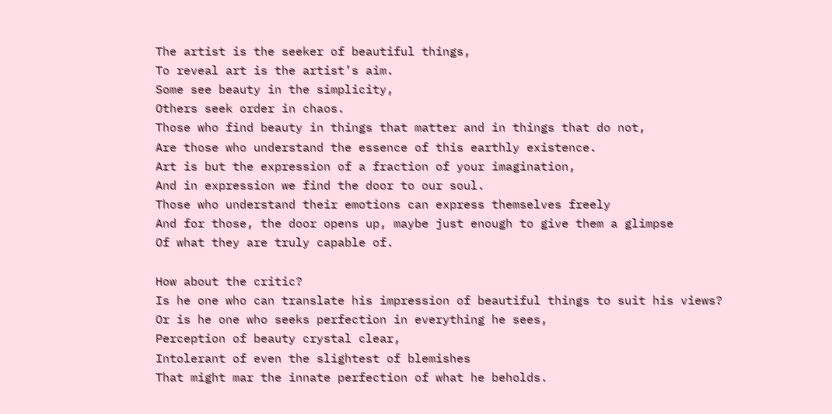The artist is the seeker of beautiful things,
To reveal art is the artist’s aim.
Some see beauty in the simplicity,
Others seek order in chaos.
Those who find beauty in things that matter and in things that do not,
Are those who understand the essence of this earthly existence.
Art is but the expression of a fraction of your imagination,
And in expression we find the door to our soul.
Those who understand their emotions can express themselves freely
And for those, the door opens up, maybe just enough to give them a glimpse
Of what they are truly capable of.

How about the critic?
Is he one who can translate his impression of beautiful things to suit his views?
Or is he one who seeks perfection in everything he sees,
Perception of beauty crystal clear,
Intolerant of even the slightest of blemishes
That might mar the innate perfection of what he beholds.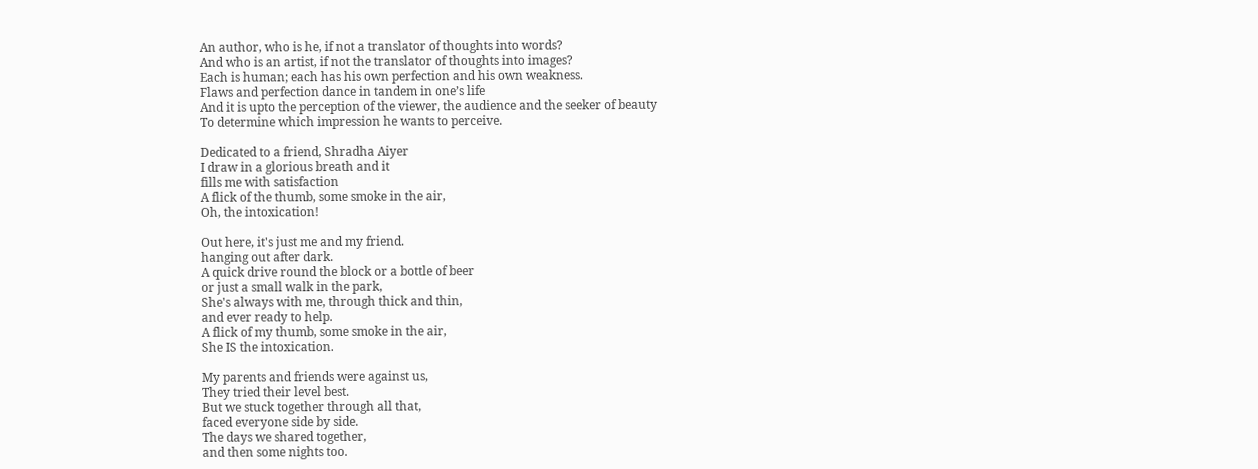An author, who is he, if not a translator of thoughts into words?
And who is an artist, if not the translator of thoughts into images?
Each is human; each has his own perfection and his own weakness.
Flaws and perfection dance in tandem in one’s life
And it is upto the perception of the viewer, the audience and the seeker of beauty
To determine which impression he wants to perceive.

Dedicated to a friend, Shradha Aiyer
I draw in a glorious breath and it
fills me with satisfaction
A flick of the thumb, some smoke in the air,
Oh, the intoxication!

Out here, it's just me and my friend.
hanging out after dark.
A quick drive round the block or a bottle of beer
or just a small walk in the park,
She's always with me, through thick and thin,
and ever ready to help.
A flick of my thumb, some smoke in the air,
She IS the intoxication.

My parents and friends were against us,
They tried their level best.
But we stuck together through all that,
faced everyone side by side.
The days we shared together,
and then some nights too.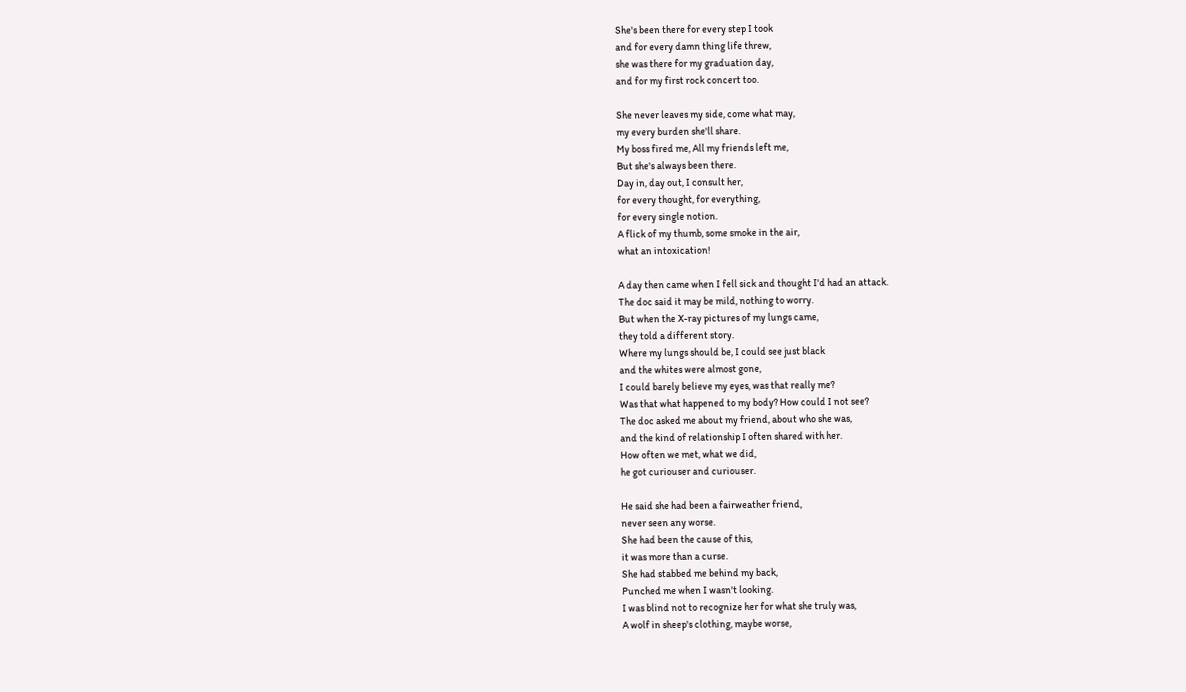She's been there for every step I took
and for every damn thing life threw,
she was there for my graduation day,
and for my first rock concert too.

She never leaves my side, come what may,
my every burden she'll share.
My boss fired me, All my friends left me,
But she's always been there.
Day in, day out, I consult her,
for every thought, for everything,
for every single notion.
A flick of my thumb, some smoke in the air,
what an intoxication!

A day then came when I fell sick and thought I'd had an attack.
The doc said it may be mild, nothing to worry.
But when the X-ray pictures of my lungs came,
they told a different story.
Where my lungs should be, I could see just black
and the whites were almost gone,
I could barely believe my eyes, was that really me?
Was that what happened to my body? How could I not see?
The doc asked me about my friend, about who she was,
and the kind of relationship I often shared with her.
How often we met, what we did,
he got curiouser and curiouser.

He said she had been a fairweather friend,
never seen any worse.
She had been the cause of this,
it was more than a curse.
She had stabbed me behind my back,
Punched me when I wasn't looking.
I was blind not to recognize her for what she truly was,
A wolf in sheep's clothing, maybe worse,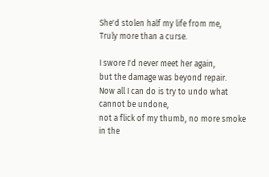She'd stolen half my life from me,
Truly more than a curse.

I swore I'd never meet her again,
but the damage was beyond repair.
Now all I can do is try to undo what cannot be undone,
not a flick of my thumb, no more smoke in the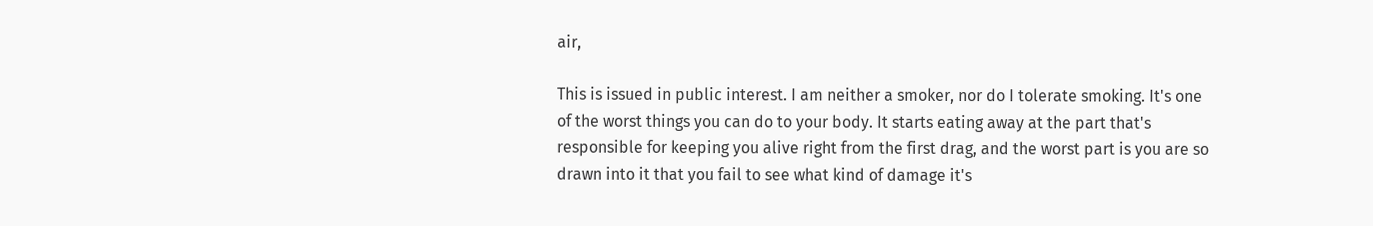air,

This is issued in public interest. I am neither a smoker, nor do I tolerate smoking. It's one of the worst things you can do to your body. It starts eating away at the part that's responsible for keeping you alive right from the first drag, and the worst part is you are so drawn into it that you fail to see what kind of damage it's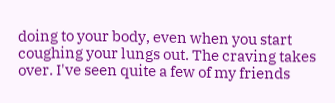doing to your body, even when you start coughing your lungs out. The craving takes over. I've seen quite a few of my friends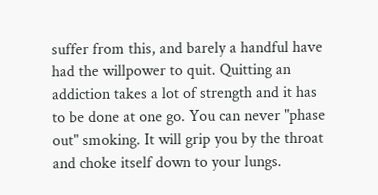suffer from this, and barely a handful have had the willpower to quit. Quitting an addiction takes a lot of strength and it has to be done at one go. You can never "phase out" smoking. It will grip you by the throat and choke itself down to your lungs.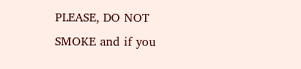PLEASE, DO NOT SMOKE and if you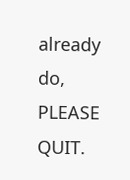already do, PLEASE QUIT.